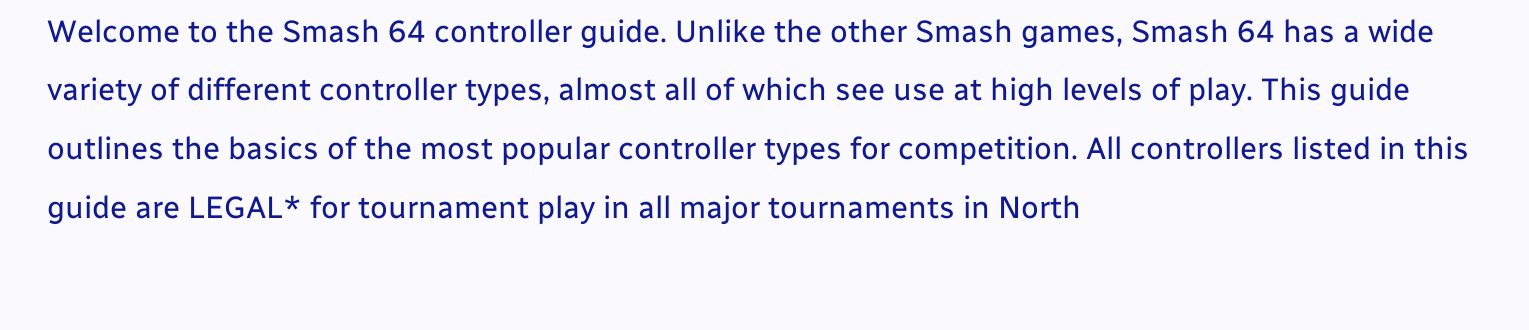Welcome to the Smash 64 controller guide. Unlike the other Smash games, Smash 64 has a wide variety of different controller types, almost all of which see use at high levels of play. This guide outlines the basics of the most popular controller types for competition. All controllers listed in this guide are LEGAL* for tournament play in all major tournaments in North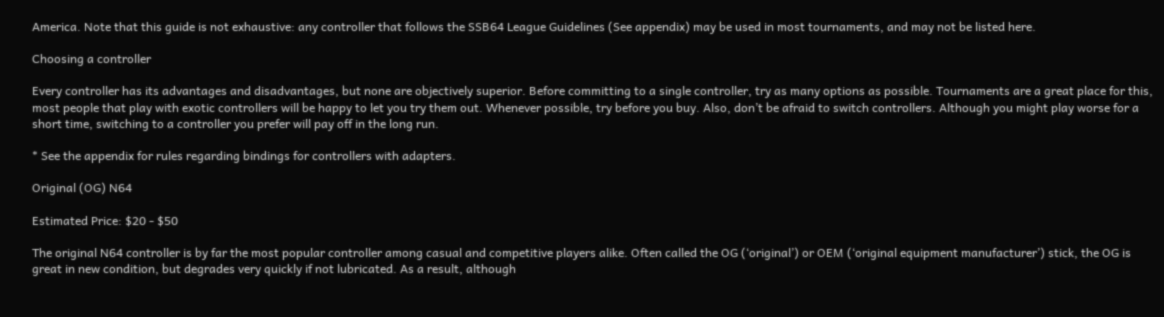America. Note that this guide is not exhaustive: any controller that follows the SSB64 League Guidelines (See appendix) may be used in most tournaments, and may not be listed here.

Choosing a controller

Every controller has its advantages and disadvantages, but none are objectively superior. Before committing to a single controller, try as many options as possible. Tournaments are a great place for this, most people that play with exotic controllers will be happy to let you try them out. Whenever possible, try before you buy. Also, don’t be afraid to switch controllers. Although you might play worse for a short time, switching to a controller you prefer will pay off in the long run.

* See the appendix for rules regarding bindings for controllers with adapters.

Original (OG) N64

Estimated Price: $20 - $50

The original N64 controller is by far the most popular controller among casual and competitive players alike. Often called the OG (‘original’) or OEM (‘original equipment manufacturer’) stick, the OG is great in new condition, but degrades very quickly if not lubricated. As a result, although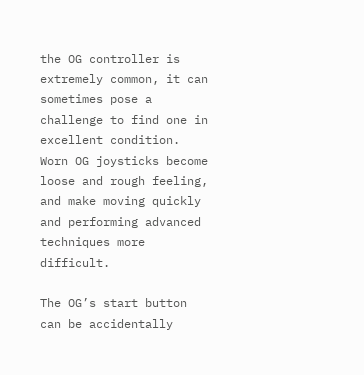the OG controller is extremely common, it can sometimes pose a challenge to find one in excellent condition. Worn OG joysticks become loose and rough feeling, and make moving quickly and performing advanced techniques more difficult.

The OG’s start button can be accidentally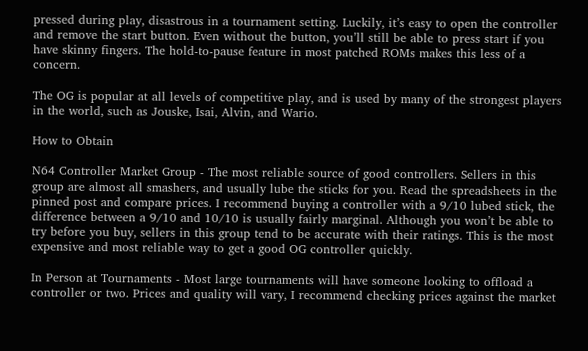pressed during play, disastrous in a tournament setting. Luckily, it’s easy to open the controller and remove the start button. Even without the button, you’ll still be able to press start if you have skinny fingers. The hold-to-pause feature in most patched ROMs makes this less of a concern.

The OG is popular at all levels of competitive play, and is used by many of the strongest players in the world, such as Jouske, Isai, Alvin, and Wario.

How to Obtain

N64 Controller Market Group - The most reliable source of good controllers. Sellers in this group are almost all smashers, and usually lube the sticks for you. Read the spreadsheets in the pinned post and compare prices. I recommend buying a controller with a 9/10 lubed stick, the difference between a 9/10 and 10/10 is usually fairly marginal. Although you won’t be able to try before you buy, sellers in this group tend to be accurate with their ratings. This is the most expensive and most reliable way to get a good OG controller quickly.

In Person at Tournaments - Most large tournaments will have someone looking to offload a controller or two. Prices and quality will vary, I recommend checking prices against the market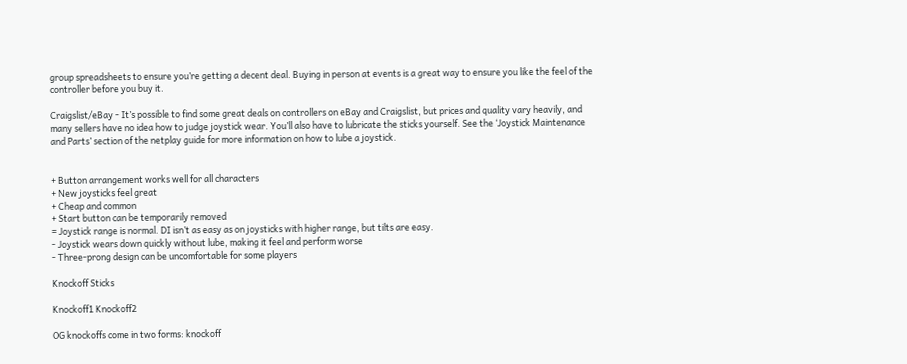group spreadsheets to ensure you’re getting a decent deal. Buying in person at events is a great way to ensure you like the feel of the controller before you buy it.

Craigslist/eBay - It’s possible to find some great deals on controllers on eBay and Craigslist, but prices and quality vary heavily, and many sellers have no idea how to judge joystick wear. You’ll also have to lubricate the sticks yourself. See the ‘Joystick Maintenance and Parts’ section of the netplay guide for more information on how to lube a joystick.


+ Button arrangement works well for all characters
+ New joysticks feel great
+ Cheap and common
+ Start button can be temporarily removed
= Joystick range is normal. DI isn’t as easy as on joysticks with higher range, but tilts are easy.
- Joystick wears down quickly without lube, making it feel and perform worse
- Three-prong design can be uncomfortable for some players

Knockoff Sticks

Knockoff1 Knockoff2

OG knockoffs come in two forms: knockoff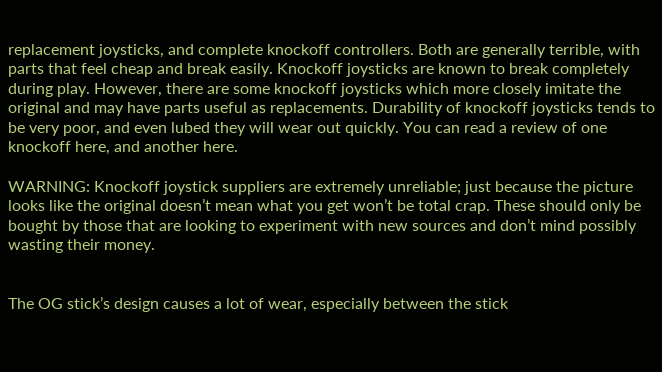replacement joysticks, and complete knockoff controllers. Both are generally terrible, with parts that feel cheap and break easily. Knockoff joysticks are known to break completely during play. However, there are some knockoff joysticks which more closely imitate the original and may have parts useful as replacements. Durability of knockoff joysticks tends to be very poor, and even lubed they will wear out quickly. You can read a review of one knockoff here, and another here.

WARNING: Knockoff joystick suppliers are extremely unreliable; just because the picture looks like the original doesn’t mean what you get won’t be total crap. These should only be bought by those that are looking to experiment with new sources and don’t mind possibly wasting their money.


The OG stick’s design causes a lot of wear, especially between the stick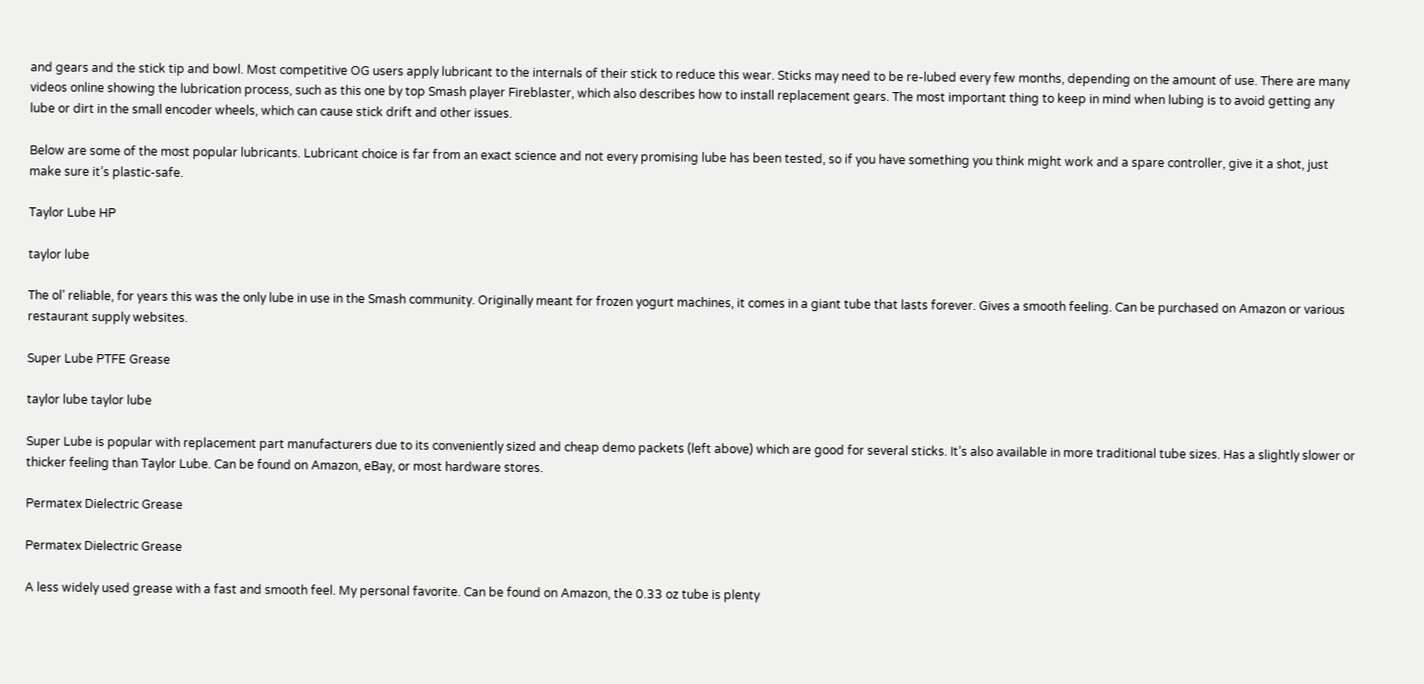and gears and the stick tip and bowl. Most competitive OG users apply lubricant to the internals of their stick to reduce this wear. Sticks may need to be re-lubed every few months, depending on the amount of use. There are many videos online showing the lubrication process, such as this one by top Smash player Fireblaster, which also describes how to install replacement gears. The most important thing to keep in mind when lubing is to avoid getting any lube or dirt in the small encoder wheels, which can cause stick drift and other issues.

Below are some of the most popular lubricants. Lubricant choice is far from an exact science and not every promising lube has been tested, so if you have something you think might work and a spare controller, give it a shot, just make sure it’s plastic-safe.

Taylor Lube HP

taylor lube

The ol’ reliable, for years this was the only lube in use in the Smash community. Originally meant for frozen yogurt machines, it comes in a giant tube that lasts forever. Gives a smooth feeling. Can be purchased on Amazon or various restaurant supply websites.

Super Lube PTFE Grease

taylor lube taylor lube

Super Lube is popular with replacement part manufacturers due to its conveniently sized and cheap demo packets (left above) which are good for several sticks. It’s also available in more traditional tube sizes. Has a slightly slower or thicker feeling than Taylor Lube. Can be found on Amazon, eBay, or most hardware stores.

Permatex Dielectric Grease

Permatex Dielectric Grease

A less widely used grease with a fast and smooth feel. My personal favorite. Can be found on Amazon, the 0.33 oz tube is plenty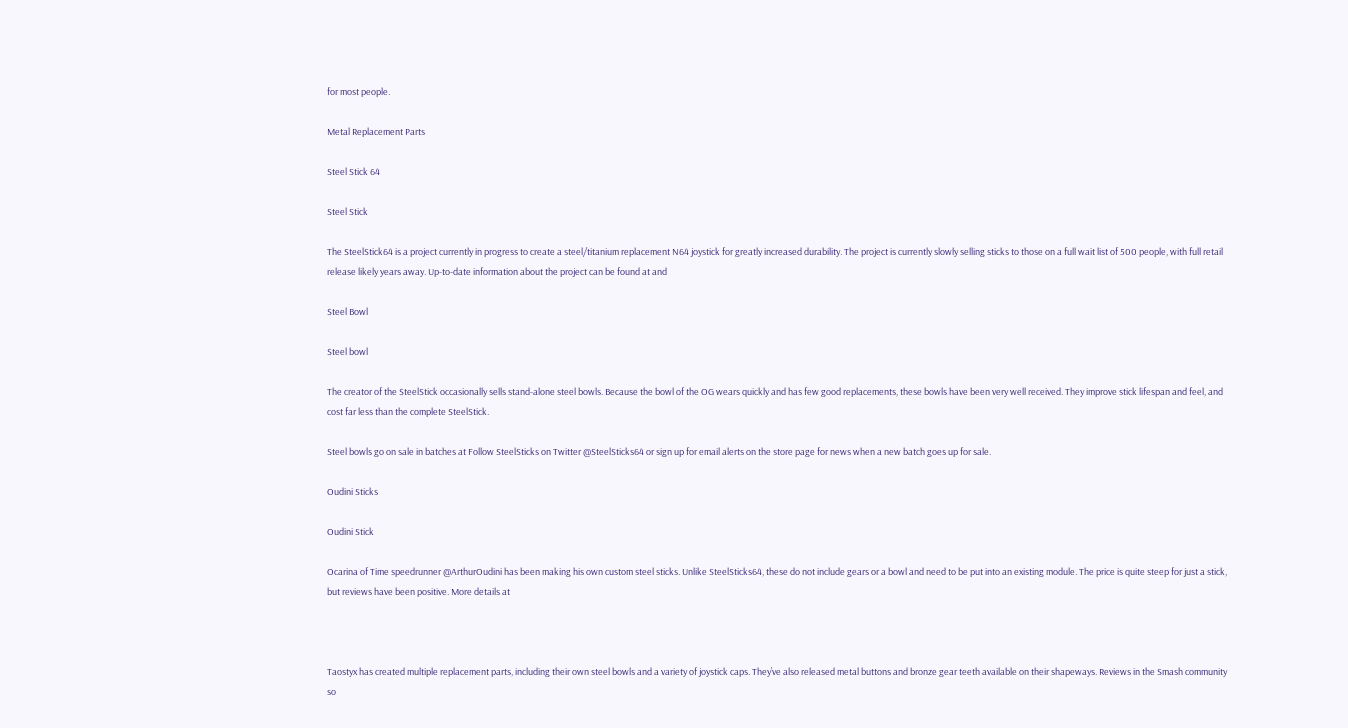for most people.

Metal Replacement Parts

Steel Stick 64

Steel Stick

The SteelStick64 is a project currently in progress to create a steel/titanium replacement N64 joystick for greatly increased durability. The project is currently slowly selling sticks to those on a full wait list of 500 people, with full retail release likely years away. Up-to-date information about the project can be found at and

Steel Bowl

Steel bowl

The creator of the SteelStick occasionally sells stand-alone steel bowls. Because the bowl of the OG wears quickly and has few good replacements, these bowls have been very well received. They improve stick lifespan and feel, and cost far less than the complete SteelStick.

Steel bowls go on sale in batches at Follow SteelSticks on Twitter @SteelSticks64 or sign up for email alerts on the store page for news when a new batch goes up for sale.

Oudini Sticks

Oudini Stick

Ocarina of Time speedrunner @ArthurOudini has been making his own custom steel sticks. Unlike SteelSticks64, these do not include gears or a bowl and need to be put into an existing module. The price is quite steep for just a stick, but reviews have been positive. More details at



Taostyx has created multiple replacement parts, including their own steel bowls and a variety of joystick caps. They’ve also released metal buttons and bronze gear teeth available on their shapeways. Reviews in the Smash community so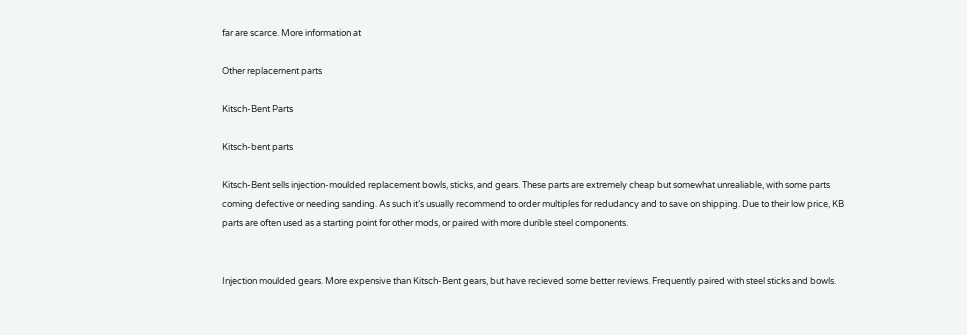far are scarce. More information at

Other replacement parts

Kitsch-Bent Parts

Kitsch-bent parts

Kitsch-Bent sells injection-moulded replacement bowls, sticks, and gears. These parts are extremely cheap but somewhat unrealiable, with some parts coming defective or needing sanding. As such it’s usually recommend to order multiples for redudancy and to save on shipping. Due to their low price, KB parts are often used as a starting point for other mods, or paired with more durible steel components.


Injection moulded gears. More expensive than Kitsch-Bent gears, but have recieved some better reviews. Frequently paired with steel sticks and bowls.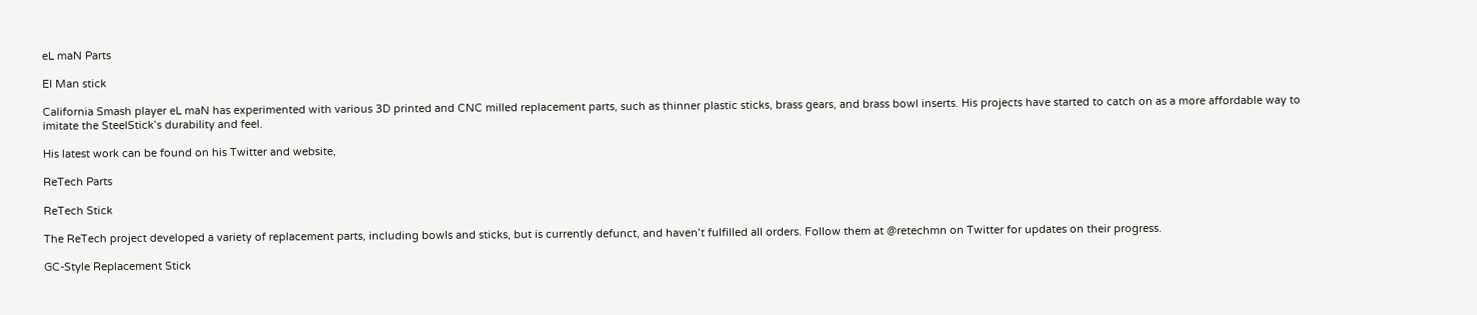eL maN Parts

El Man stick

California Smash player eL maN has experimented with various 3D printed and CNC milled replacement parts, such as thinner plastic sticks, brass gears, and brass bowl inserts. His projects have started to catch on as a more affordable way to imitate the SteelStick’s durability and feel.

His latest work can be found on his Twitter and website,

ReTech Parts

ReTech Stick

The ReTech project developed a variety of replacement parts, including bowls and sticks, but is currently defunct, and haven’t fulfilled all orders. Follow them at @retechmn on Twitter for updates on their progress.

GC-Style Replacement Stick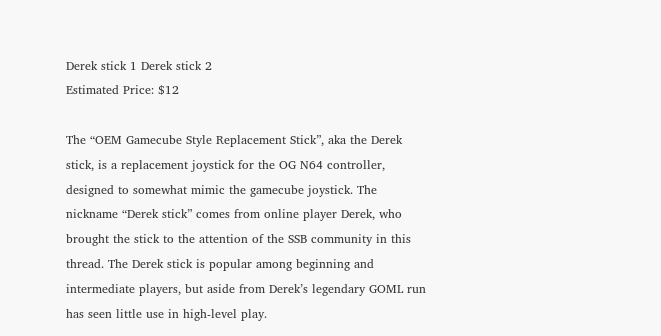Derek stick 1 Derek stick 2
Estimated Price: $12

The “OEM Gamecube Style Replacement Stick”, aka the Derek stick, is a replacement joystick for the OG N64 controller, designed to somewhat mimic the gamecube joystick. The nickname “Derek stick” comes from online player Derek, who brought the stick to the attention of the SSB community in this thread. The Derek stick is popular among beginning and intermediate players, but aside from Derek’s legendary GOML run has seen little use in high-level play.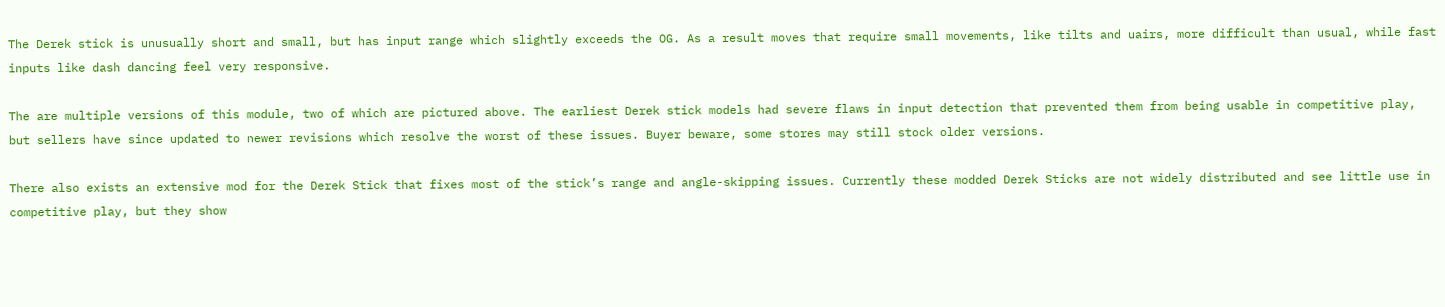The Derek stick is unusually short and small, but has input range which slightly exceeds the OG. As a result moves that require small movements, like tilts and uairs, more difficult than usual, while fast inputs like dash dancing feel very responsive.

The are multiple versions of this module, two of which are pictured above. The earliest Derek stick models had severe flaws in input detection that prevented them from being usable in competitive play, but sellers have since updated to newer revisions which resolve the worst of these issues. Buyer beware, some stores may still stock older versions.

There also exists an extensive mod for the Derek Stick that fixes most of the stick’s range and angle-skipping issues. Currently these modded Derek Sticks are not widely distributed and see little use in competitive play, but they show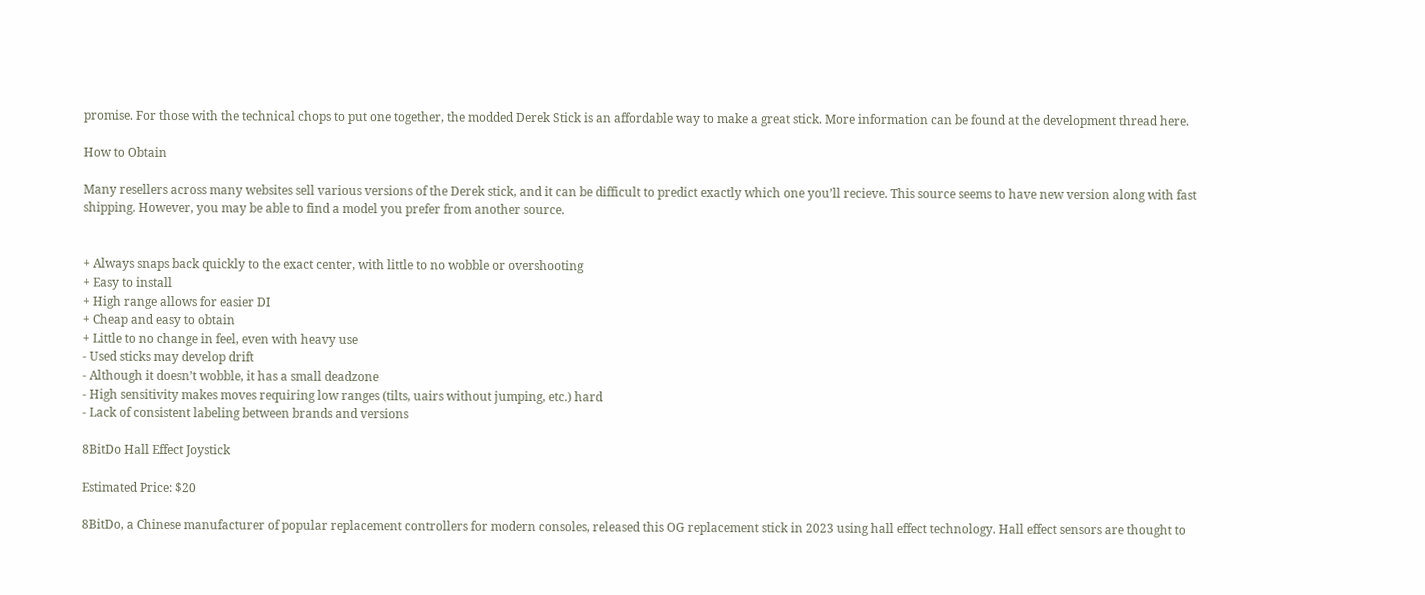promise. For those with the technical chops to put one together, the modded Derek Stick is an affordable way to make a great stick. More information can be found at the development thread here.

How to Obtain

Many resellers across many websites sell various versions of the Derek stick, and it can be difficult to predict exactly which one you’ll recieve. This source seems to have new version along with fast shipping. However, you may be able to find a model you prefer from another source.


+ Always snaps back quickly to the exact center, with little to no wobble or overshooting
+ Easy to install
+ High range allows for easier DI
+ Cheap and easy to obtain
+ Little to no change in feel, even with heavy use
- Used sticks may develop drift
- Although it doesn’t wobble, it has a small deadzone
- High sensitivity makes moves requiring low ranges (tilts, uairs without jumping, etc.) hard
- Lack of consistent labeling between brands and versions

8BitDo Hall Effect Joystick

Estimated Price: $20

8BitDo, a Chinese manufacturer of popular replacement controllers for modern consoles, released this OG replacement stick in 2023 using hall effect technology. Hall effect sensors are thought to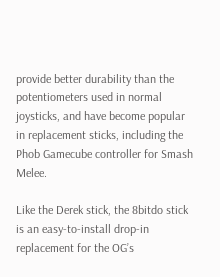provide better durability than the potentiometers used in normal joysticks, and have become popular in replacement sticks, including the Phob Gamecube controller for Smash Melee.

Like the Derek stick, the 8bitdo stick is an easy-to-install drop-in replacement for the OG’s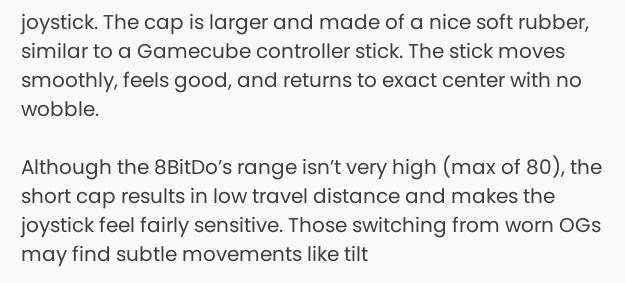joystick. The cap is larger and made of a nice soft rubber, similar to a Gamecube controller stick. The stick moves smoothly, feels good, and returns to exact center with no wobble.

Although the 8BitDo’s range isn’t very high (max of 80), the short cap results in low travel distance and makes the joystick feel fairly sensitive. Those switching from worn OGs may find subtle movements like tilt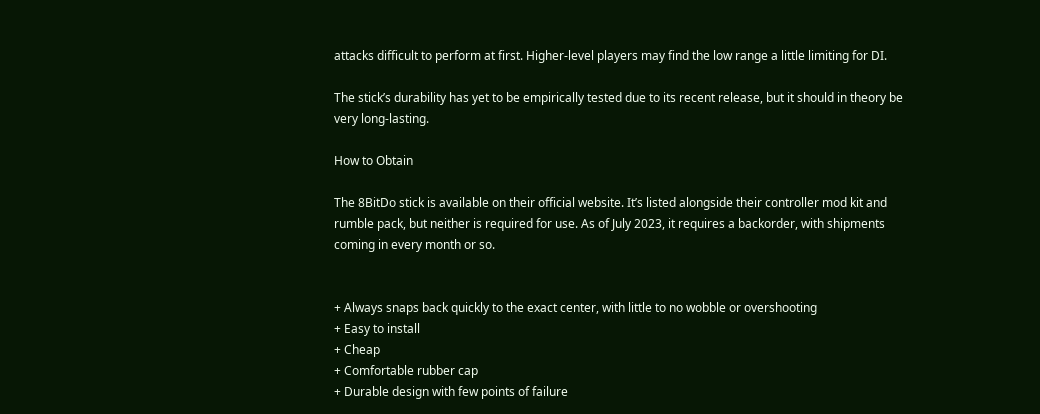attacks difficult to perform at first. Higher-level players may find the low range a little limiting for DI.

The stick’s durability has yet to be empirically tested due to its recent release, but it should in theory be very long-lasting.

How to Obtain

The 8BitDo stick is available on their official website. It’s listed alongside their controller mod kit and rumble pack, but neither is required for use. As of July 2023, it requires a backorder, with shipments coming in every month or so.


+ Always snaps back quickly to the exact center, with little to no wobble or overshooting
+ Easy to install
+ Cheap
+ Comfortable rubber cap
+ Durable design with few points of failure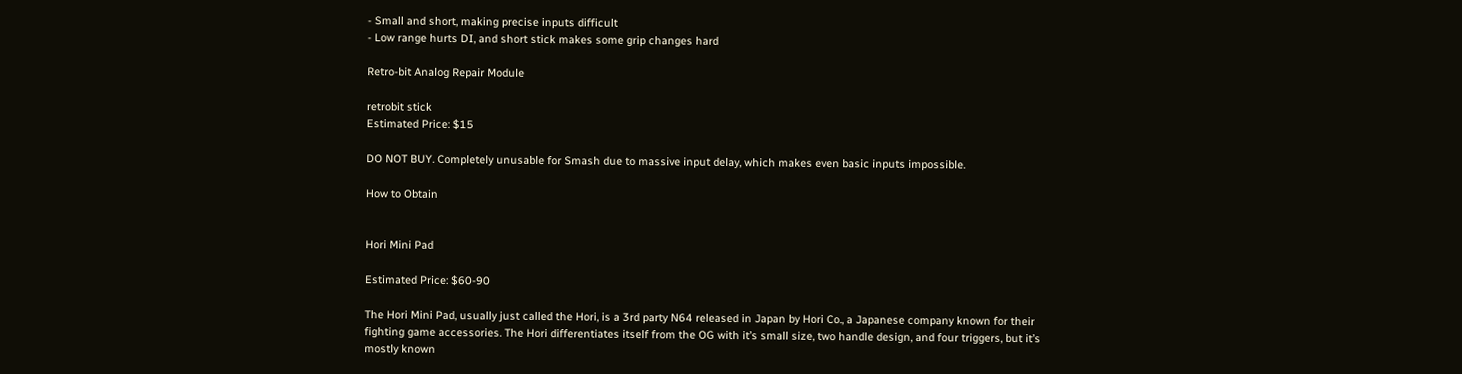- Small and short, making precise inputs difficult
- Low range hurts DI, and short stick makes some grip changes hard

Retro-bit Analog Repair Module

retrobit stick
Estimated Price: $15

DO NOT BUY. Completely unusable for Smash due to massive input delay, which makes even basic inputs impossible.

How to Obtain


Hori Mini Pad

Estimated Price: $60-90

The Hori Mini Pad, usually just called the Hori, is a 3rd party N64 released in Japan by Hori Co., a Japanese company known for their fighting game accessories. The Hori differentiates itself from the OG with it’s small size, two handle design, and four triggers, but it’s mostly known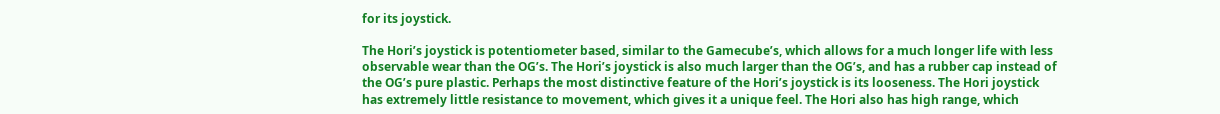for its joystick.

The Hori’s joystick is potentiometer based, similar to the Gamecube’s, which allows for a much longer life with less observable wear than the OG’s. The Hori’s joystick is also much larger than the OG’s, and has a rubber cap instead of the OG’s pure plastic. Perhaps the most distinctive feature of the Hori’s joystick is its looseness. The Hori joystick has extremely little resistance to movement, which gives it a unique feel. The Hori also has high range, which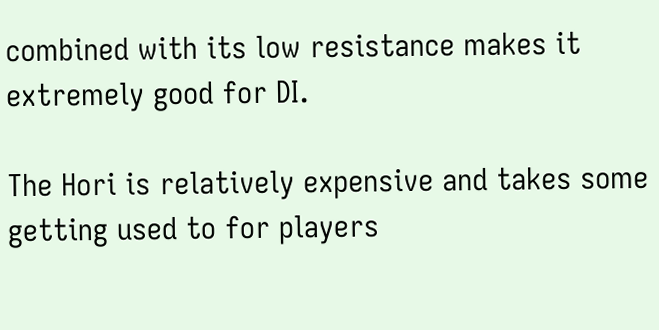combined with its low resistance makes it extremely good for DI.

The Hori is relatively expensive and takes some getting used to for players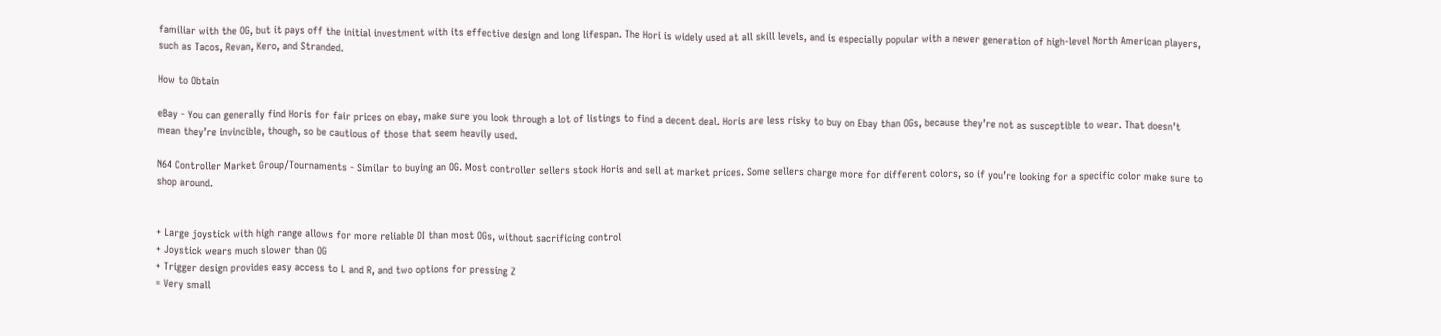familiar with the OG, but it pays off the initial investment with its effective design and long lifespan. The Hori is widely used at all skill levels, and is especially popular with a newer generation of high-level North American players, such as Tacos, Revan, Kero, and Stranded.

How to Obtain

eBay - You can generally find Horis for fair prices on ebay, make sure you look through a lot of listings to find a decent deal. Horis are less risky to buy on Ebay than OGs, because they’re not as susceptible to wear. That doesn’t mean they’re invincible, though, so be cautious of those that seem heavily used.

N64 Controller Market Group/Tournaments - Similar to buying an OG. Most controller sellers stock Horis and sell at market prices. Some sellers charge more for different colors, so if you’re looking for a specific color make sure to shop around.


+ Large joystick with high range allows for more reliable DI than most OGs, without sacrificing control
+ Joystick wears much slower than OG
+ Trigger design provides easy access to L and R, and two options for pressing Z
= Very small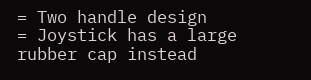= Two handle design
= Joystick has a large rubber cap instead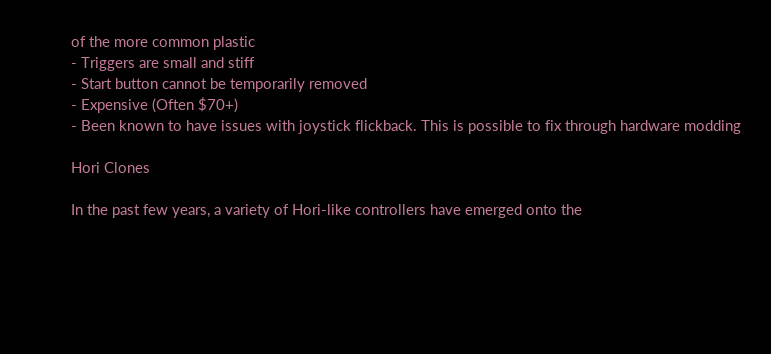of the more common plastic
- Triggers are small and stiff
- Start button cannot be temporarily removed
- Expensive (Often $70+)
- Been known to have issues with joystick flickback. This is possible to fix through hardware modding

Hori Clones

In the past few years, a variety of Hori-like controllers have emerged onto the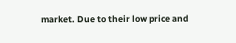market. Due to their low price and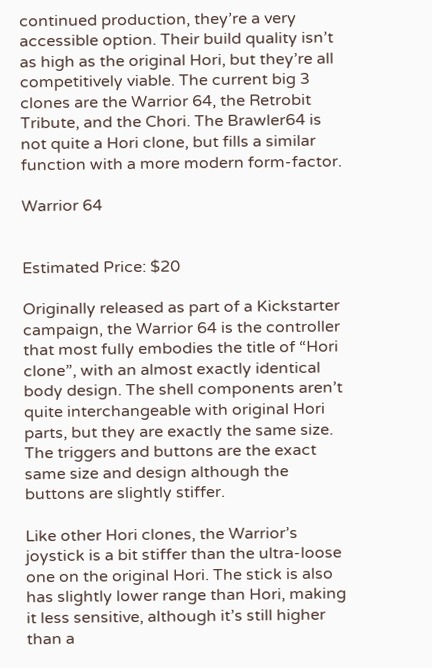continued production, they’re a very accessible option. Their build quality isn’t as high as the original Hori, but they’re all competitively viable. The current big 3 clones are the Warrior 64, the Retrobit Tribute, and the Chori. The Brawler64 is not quite a Hori clone, but fills a similar function with a more modern form-factor.

Warrior 64


Estimated Price: $20

Originally released as part of a Kickstarter campaign, the Warrior 64 is the controller that most fully embodies the title of “Hori clone”, with an almost exactly identical body design. The shell components aren’t quite interchangeable with original Hori parts, but they are exactly the same size. The triggers and buttons are the exact same size and design although the buttons are slightly stiffer.

Like other Hori clones, the Warrior’s joystick is a bit stiffer than the ultra-loose one on the original Hori. The stick is also has slightly lower range than Hori, making it less sensitive, although it’s still higher than a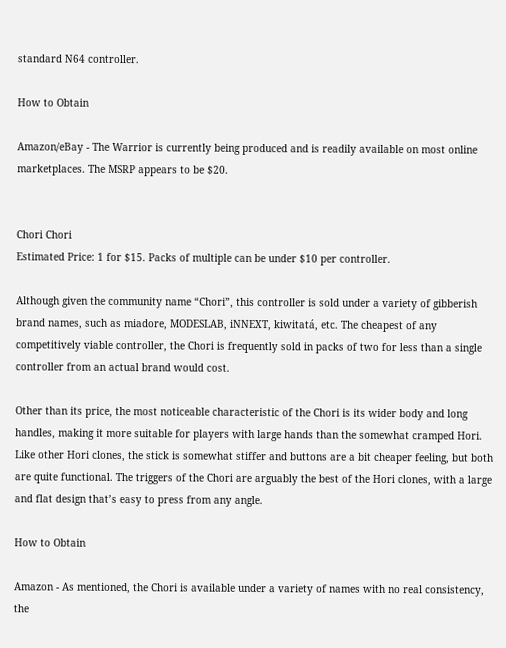standard N64 controller.

How to Obtain

Amazon/eBay - The Warrior is currently being produced and is readily available on most online marketplaces. The MSRP appears to be $20.


Chori Chori
Estimated Price: 1 for $15. Packs of multiple can be under $10 per controller.

Although given the community name “Chori”, this controller is sold under a variety of gibberish brand names, such as miadore, MODESLAB, iNNEXT, kiwitatá, etc. The cheapest of any competitively viable controller, the Chori is frequently sold in packs of two for less than a single controller from an actual brand would cost.

Other than its price, the most noticeable characteristic of the Chori is its wider body and long handles, making it more suitable for players with large hands than the somewhat cramped Hori. Like other Hori clones, the stick is somewhat stiffer and buttons are a bit cheaper feeling, but both are quite functional. The triggers of the Chori are arguably the best of the Hori clones, with a large and flat design that’s easy to press from any angle.

How to Obtain

Amazon - As mentioned, the Chori is available under a variety of names with no real consistency, the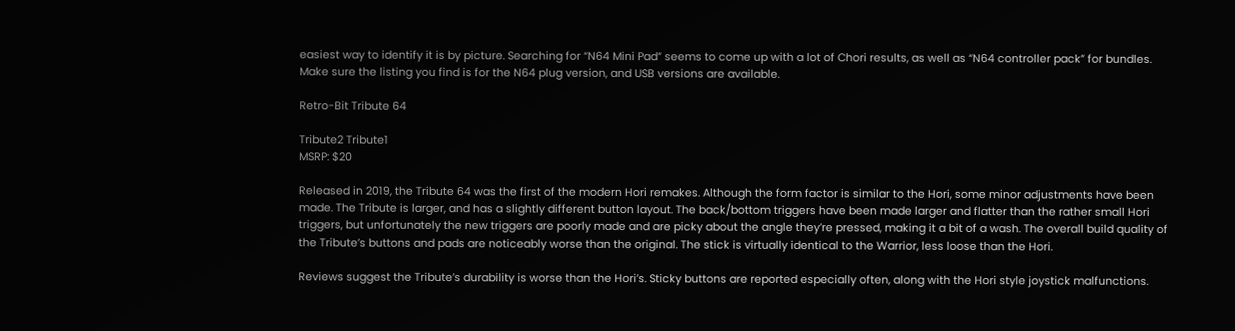easiest way to identify it is by picture. Searching for “N64 Mini Pad” seems to come up with a lot of Chori results, as well as “N64 controller pack” for bundles. Make sure the listing you find is for the N64 plug version, and USB versions are available.

Retro-Bit Tribute 64

Tribute2 Tribute1
MSRP: $20

Released in 2019, the Tribute 64 was the first of the modern Hori remakes. Although the form factor is similar to the Hori, some minor adjustments have been made. The Tribute is larger, and has a slightly different button layout. The back/bottom triggers have been made larger and flatter than the rather small Hori triggers, but unfortunately the new triggers are poorly made and are picky about the angle they’re pressed, making it a bit of a wash. The overall build quality of the Tribute’s buttons and pads are noticeably worse than the original. The stick is virtually identical to the Warrior, less loose than the Hori.

Reviews suggest the Tribute’s durability is worse than the Hori’s. Sticky buttons are reported especially often, along with the Hori style joystick malfunctions.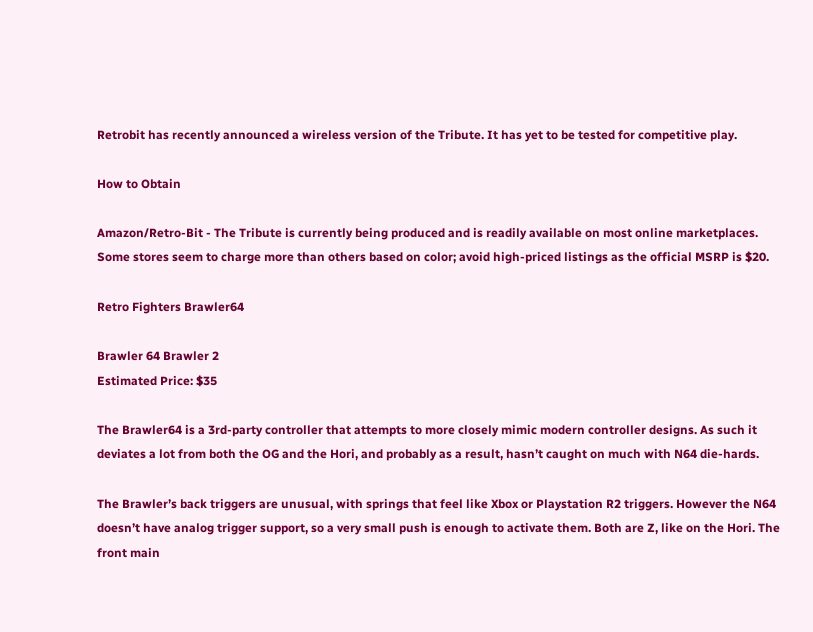Retrobit has recently announced a wireless version of the Tribute. It has yet to be tested for competitive play.

How to Obtain

Amazon/Retro-Bit - The Tribute is currently being produced and is readily available on most online marketplaces. Some stores seem to charge more than others based on color; avoid high-priced listings as the official MSRP is $20.

Retro Fighters Brawler64

Brawler 64 Brawler 2
Estimated Price: $35

The Brawler64 is a 3rd-party controller that attempts to more closely mimic modern controller designs. As such it deviates a lot from both the OG and the Hori, and probably as a result, hasn’t caught on much with N64 die-hards.

The Brawler’s back triggers are unusual, with springs that feel like Xbox or Playstation R2 triggers. However the N64 doesn’t have analog trigger support, so a very small push is enough to activate them. Both are Z, like on the Hori. The front main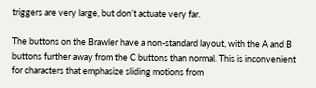triggers are very large, but don’t actuate very far.

The buttons on the Brawler have a non-standard layout, with the A and B buttons further away from the C buttons than normal. This is inconvenient for characters that emphasize sliding motions from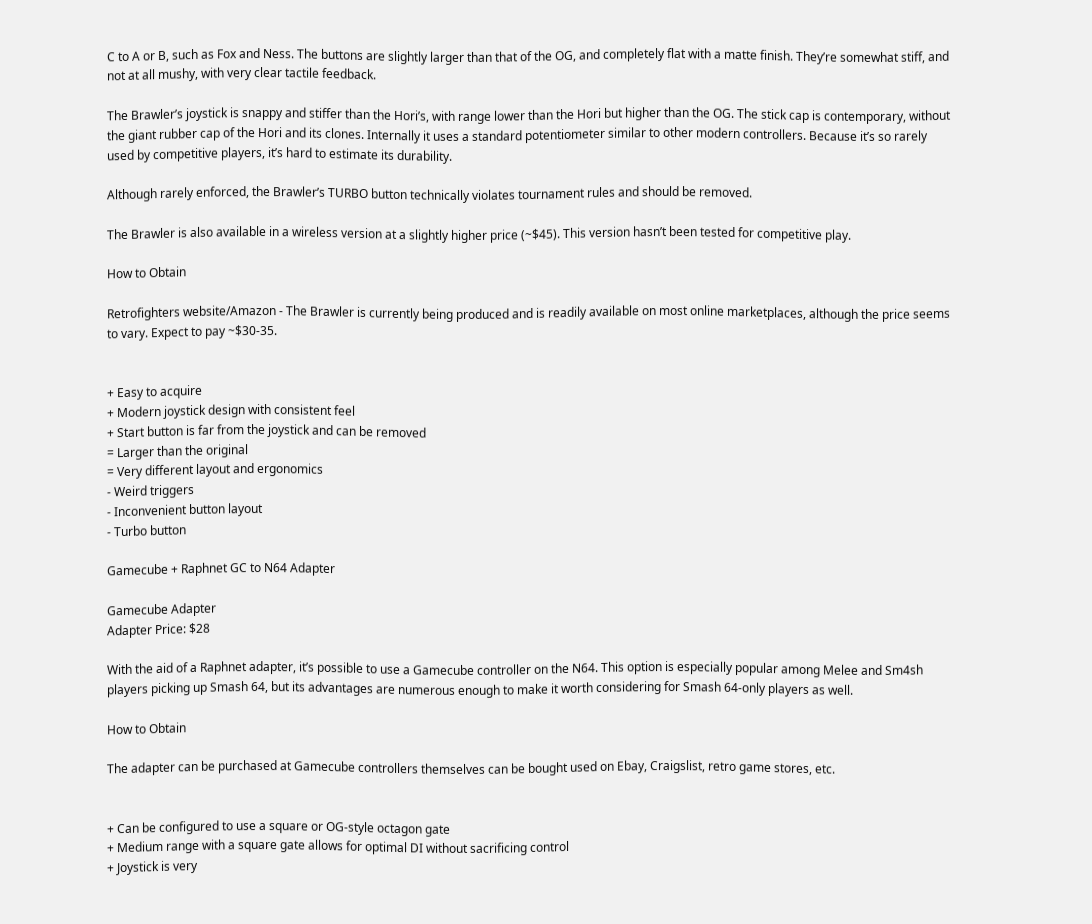C to A or B, such as Fox and Ness. The buttons are slightly larger than that of the OG, and completely flat with a matte finish. They’re somewhat stiff, and not at all mushy, with very clear tactile feedback.

The Brawler’s joystick is snappy and stiffer than the Hori’s, with range lower than the Hori but higher than the OG. The stick cap is contemporary, without the giant rubber cap of the Hori and its clones. Internally it uses a standard potentiometer similar to other modern controllers. Because it’s so rarely used by competitive players, it’s hard to estimate its durability.

Although rarely enforced, the Brawler’s TURBO button technically violates tournament rules and should be removed.

The Brawler is also available in a wireless version at a slightly higher price (~$45). This version hasn’t been tested for competitive play.

How to Obtain

Retrofighters website/Amazon - The Brawler is currently being produced and is readily available on most online marketplaces, although the price seems to vary. Expect to pay ~$30-35.


+ Easy to acquire
+ Modern joystick design with consistent feel
+ Start button is far from the joystick and can be removed
= Larger than the original
= Very different layout and ergonomics
- Weird triggers
- Inconvenient button layout
- Turbo button

Gamecube + Raphnet GC to N64 Adapter

Gamecube Adapter
Adapter Price: $28

With the aid of a Raphnet adapter, it’s possible to use a Gamecube controller on the N64. This option is especially popular among Melee and Sm4sh players picking up Smash 64, but its advantages are numerous enough to make it worth considering for Smash 64-only players as well.

How to Obtain

The adapter can be purchased at Gamecube controllers themselves can be bought used on Ebay, Craigslist, retro game stores, etc.


+ Can be configured to use a square or OG-style octagon gate
+ Medium range with a square gate allows for optimal DI without sacrificing control
+ Joystick is very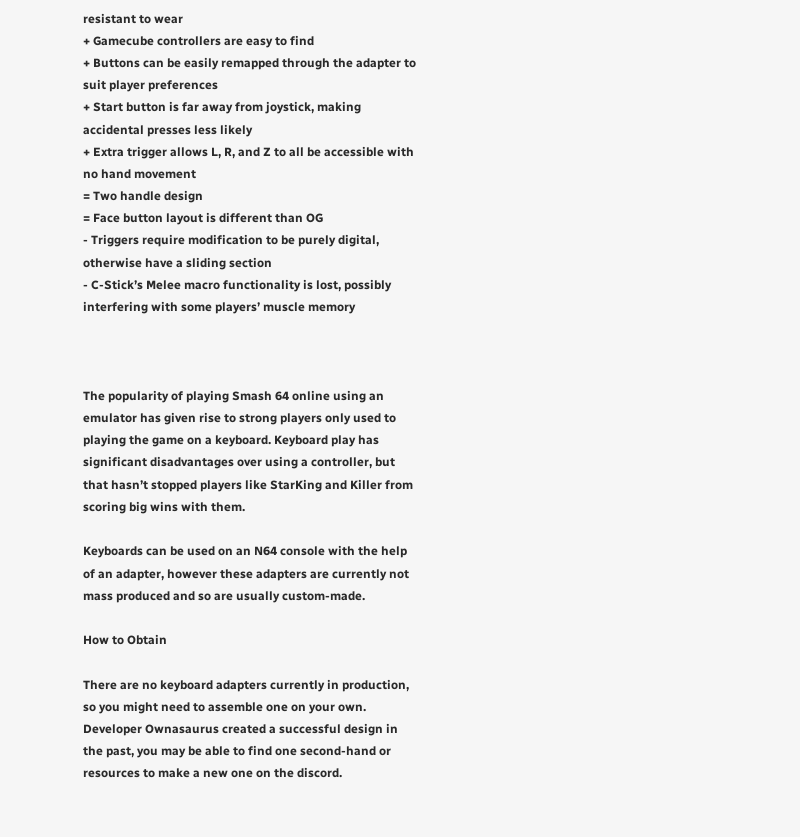resistant to wear
+ Gamecube controllers are easy to find
+ Buttons can be easily remapped through the adapter to suit player preferences
+ Start button is far away from joystick, making accidental presses less likely
+ Extra trigger allows L, R, and Z to all be accessible with no hand movement
= Two handle design
= Face button layout is different than OG
- Triggers require modification to be purely digital, otherwise have a sliding section
- C-Stick’s Melee macro functionality is lost, possibly interfering with some players’ muscle memory



The popularity of playing Smash 64 online using an emulator has given rise to strong players only used to playing the game on a keyboard. Keyboard play has significant disadvantages over using a controller, but that hasn’t stopped players like StarKing and Killer from scoring big wins with them.

Keyboards can be used on an N64 console with the help of an adapter, however these adapters are currently not mass produced and so are usually custom-made.

How to Obtain

There are no keyboard adapters currently in production, so you might need to assemble one on your own. Developer Ownasaurus created a successful design in the past, you may be able to find one second-hand or resources to make a new one on the discord.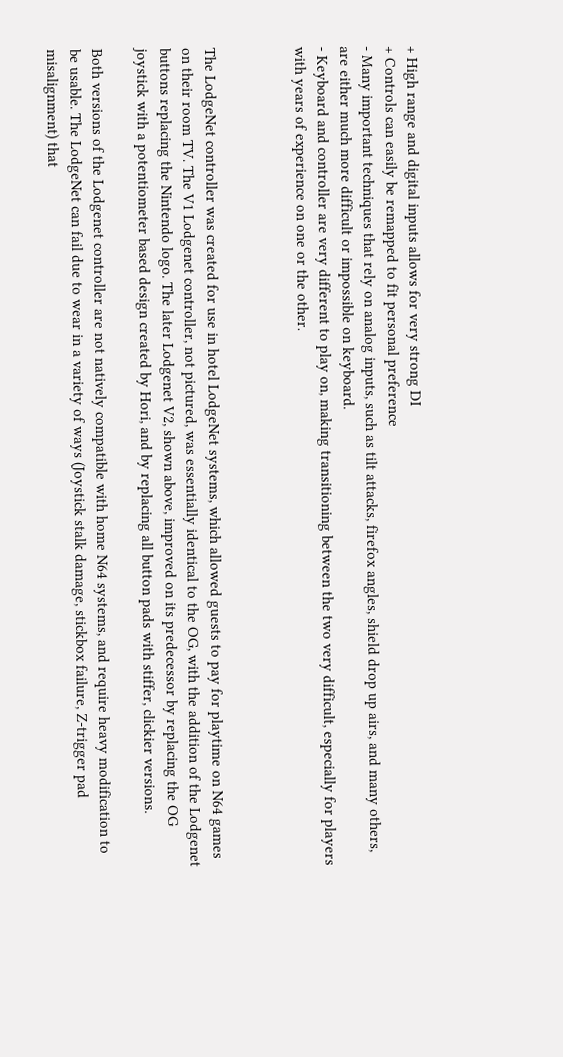+ High range and digital inputs allows for very strong DI
+ Controls can easily be remapped to fit personal preference
- Many important techniques that rely on analog inputs, such as tilt attacks, firefox angles, shield drop up airs, and many others, are either much more difficult or impossible on keyboard.
- Keyboard and controller are very different to play on, making transitioning between the two very difficult, especially for players with years of experience on one or the other.



The LodgeNet controller was created for use in hotel LodgeNet systems, which allowed guests to pay for playtime on N64 games on their room TV. The V1 Lodgenet controller, not pictured, was essentially identical to the OG, with the addition of the Lodgenet buttons replacing the Nintendo logo. The later Lodgenet V2, shown above, improved on its predecessor by replacing the OG joystick with a potentiometer based design created by Hori, and by replacing all button pads with stiffer, clickier versions.

Both versions of the Lodgenet controller are not natively compatible with home N64 systems, and require heavy modification to be usable. The LodgeNet can fail due to wear in a variety of ways (Joystick stalk damage, stickbox failure, Z-trigger pad misalignment) that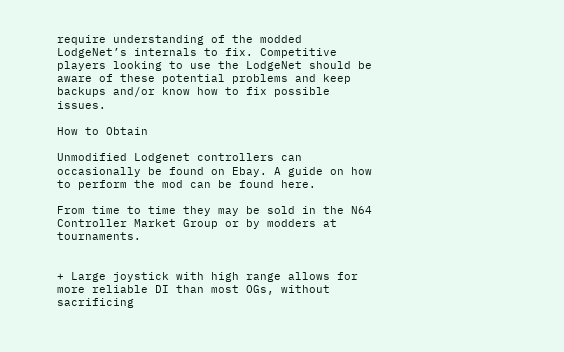require understanding of the modded LodgeNet’s internals to fix. Competitive players looking to use the LodgeNet should be aware of these potential problems and keep backups and/or know how to fix possible issues.

How to Obtain

Unmodified Lodgenet controllers can occasionally be found on Ebay. A guide on how to perform the mod can be found here.

From time to time they may be sold in the N64 Controller Market Group or by modders at tournaments.


+ Large joystick with high range allows for more reliable DI than most OGs, without sacrificing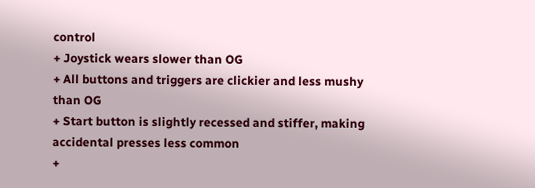control
+ Joystick wears slower than OG
+ All buttons and triggers are clickier and less mushy than OG
+ Start button is slightly recessed and stiffer, making accidental presses less common
+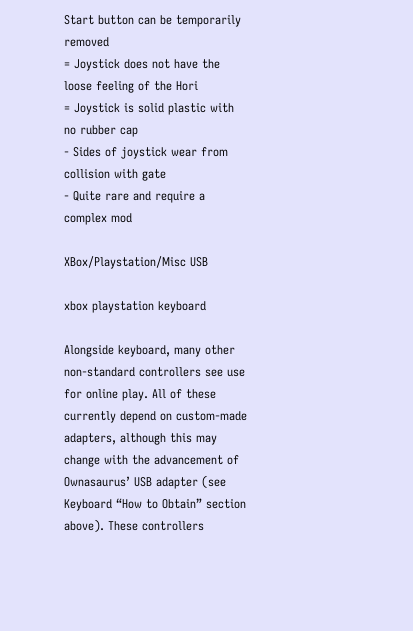Start button can be temporarily removed
= Joystick does not have the loose feeling of the Hori
= Joystick is solid plastic with no rubber cap
- Sides of joystick wear from collision with gate
- Quite rare and require a complex mod

XBox/Playstation/Misc USB

xbox playstation keyboard

Alongside keyboard, many other non-standard controllers see use for online play. All of these currently depend on custom-made adapters, although this may change with the advancement of Ownasaurus’ USB adapter (see Keyboard “How to Obtain” section above). These controllers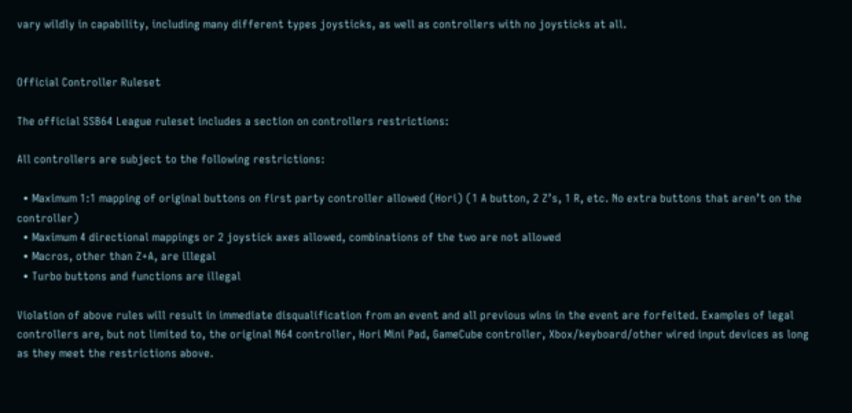vary wildly in capability, including many different types joysticks, as well as controllers with no joysticks at all.


Official Controller Ruleset

The official SSB64 League ruleset includes a section on controllers restrictions:

All controllers are subject to the following restrictions:

  • Maximum 1:1 mapping of original buttons on first party controller allowed (Hori) (1 A button, 2 Z’s, 1 R, etc. No extra buttons that aren’t on the controller)
  • Maximum 4 directional mappings or 2 joystick axes allowed, combinations of the two are not allowed
  • Macros, other than Z+A, are illegal
  • Turbo buttons and functions are illegal

Violation of above rules will result in immediate disqualification from an event and all previous wins in the event are forfeited. Examples of legal controllers are, but not limited to, the original N64 controller, Hori Mini Pad, GameCube controller, Xbox/keyboard/other wired input devices as long as they meet the restrictions above.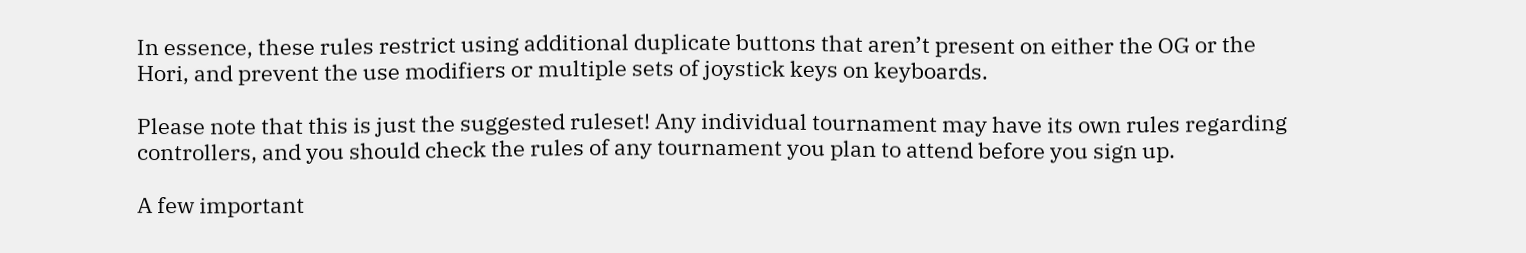In essence, these rules restrict using additional duplicate buttons that aren’t present on either the OG or the Hori, and prevent the use modifiers or multiple sets of joystick keys on keyboards.

Please note that this is just the suggested ruleset! Any individual tournament may have its own rules regarding controllers, and you should check the rules of any tournament you plan to attend before you sign up.

A few important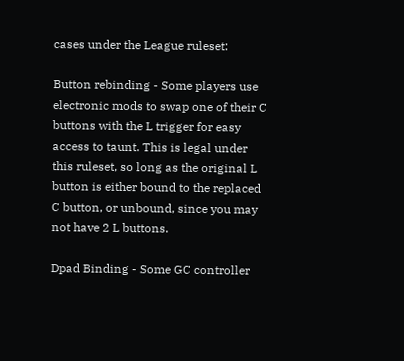cases under the League ruleset:

Button rebinding - Some players use electronic mods to swap one of their C buttons with the L trigger for easy access to taunt. This is legal under this ruleset, so long as the original L button is either bound to the replaced C button, or unbound, since you may not have 2 L buttons.

Dpad Binding - Some GC controller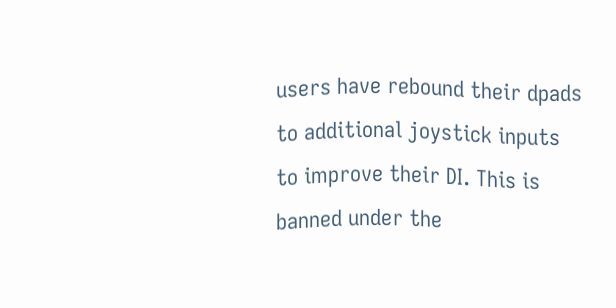users have rebound their dpads to additional joystick inputs to improve their DI. This is banned under the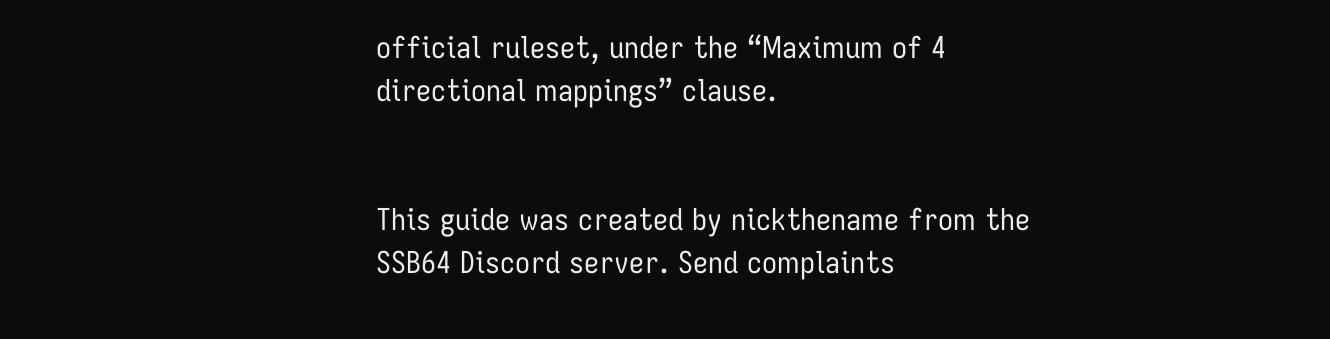official ruleset, under the “Maximum of 4 directional mappings” clause.


This guide was created by nickthename from the SSB64 Discord server. Send complaints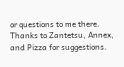or questions to me there. Thanks to Zantetsu, Annex, and Pizza for suggestions.